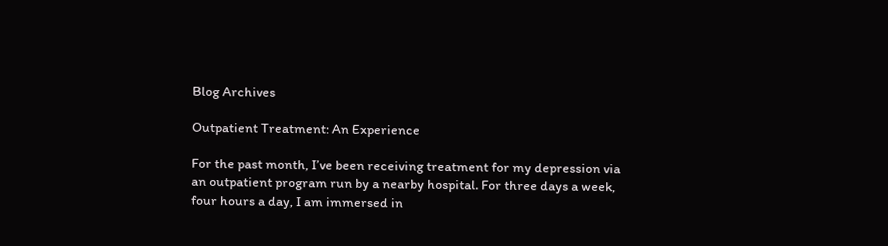Blog Archives

Outpatient Treatment: An Experience

For the past month, I’ve been receiving treatment for my depression via an outpatient program run by a nearby hospital. For three days a week, four hours a day, I am immersed in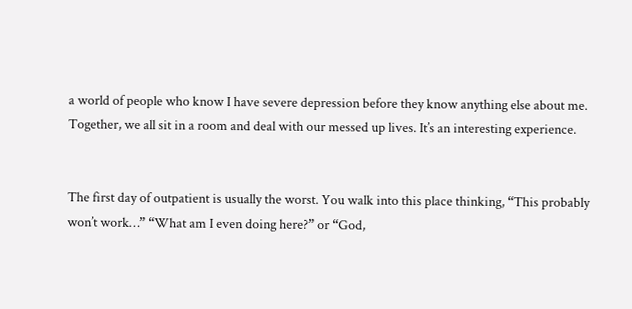a world of people who know I have severe depression before they know anything else about me. Together, we all sit in a room and deal with our messed up lives. It’s an interesting experience.


The first day of outpatient is usually the worst. You walk into this place thinking, “This probably won’t work…” “What am I even doing here?” or “God,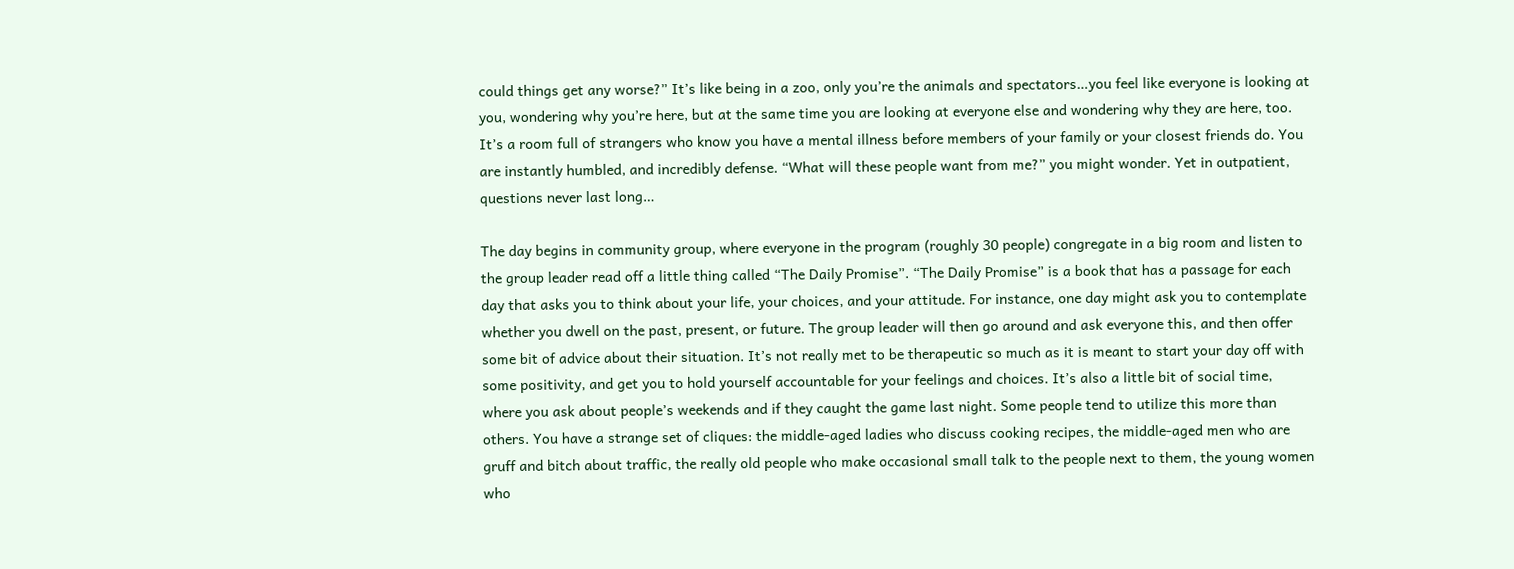could things get any worse?” It’s like being in a zoo, only you’re the animals and spectators…you feel like everyone is looking at you, wondering why you’re here, but at the same time you are looking at everyone else and wondering why they are here, too. It’s a room full of strangers who know you have a mental illness before members of your family or your closest friends do. You are instantly humbled, and incredibly defense. “What will these people want from me?” you might wonder. Yet in outpatient, questions never last long…

The day begins in community group, where everyone in the program (roughly 30 people) congregate in a big room and listen to the group leader read off a little thing called “The Daily Promise”. “The Daily Promise” is a book that has a passage for each day that asks you to think about your life, your choices, and your attitude. For instance, one day might ask you to contemplate whether you dwell on the past, present, or future. The group leader will then go around and ask everyone this, and then offer some bit of advice about their situation. It’s not really met to be therapeutic so much as it is meant to start your day off with some positivity, and get you to hold yourself accountable for your feelings and choices. It’s also a little bit of social time, where you ask about people’s weekends and if they caught the game last night. Some people tend to utilize this more than others. You have a strange set of cliques: the middle-aged ladies who discuss cooking recipes, the middle-aged men who are gruff and bitch about traffic, the really old people who make occasional small talk to the people next to them, the young women who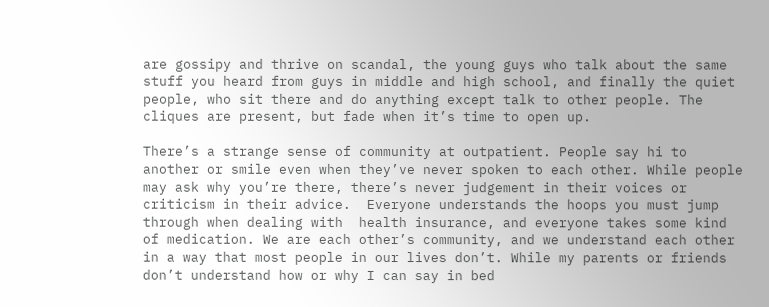are gossipy and thrive on scandal, the young guys who talk about the same stuff you heard from guys in middle and high school, and finally the quiet people, who sit there and do anything except talk to other people. The cliques are present, but fade when it’s time to open up.

There’s a strange sense of community at outpatient. People say hi to another or smile even when they’ve never spoken to each other. While people may ask why you’re there, there’s never judgement in their voices or criticism in their advice.  Everyone understands the hoops you must jump through when dealing with  health insurance, and everyone takes some kind of medication. We are each other’s community, and we understand each other in a way that most people in our lives don’t. While my parents or friends don’t understand how or why I can say in bed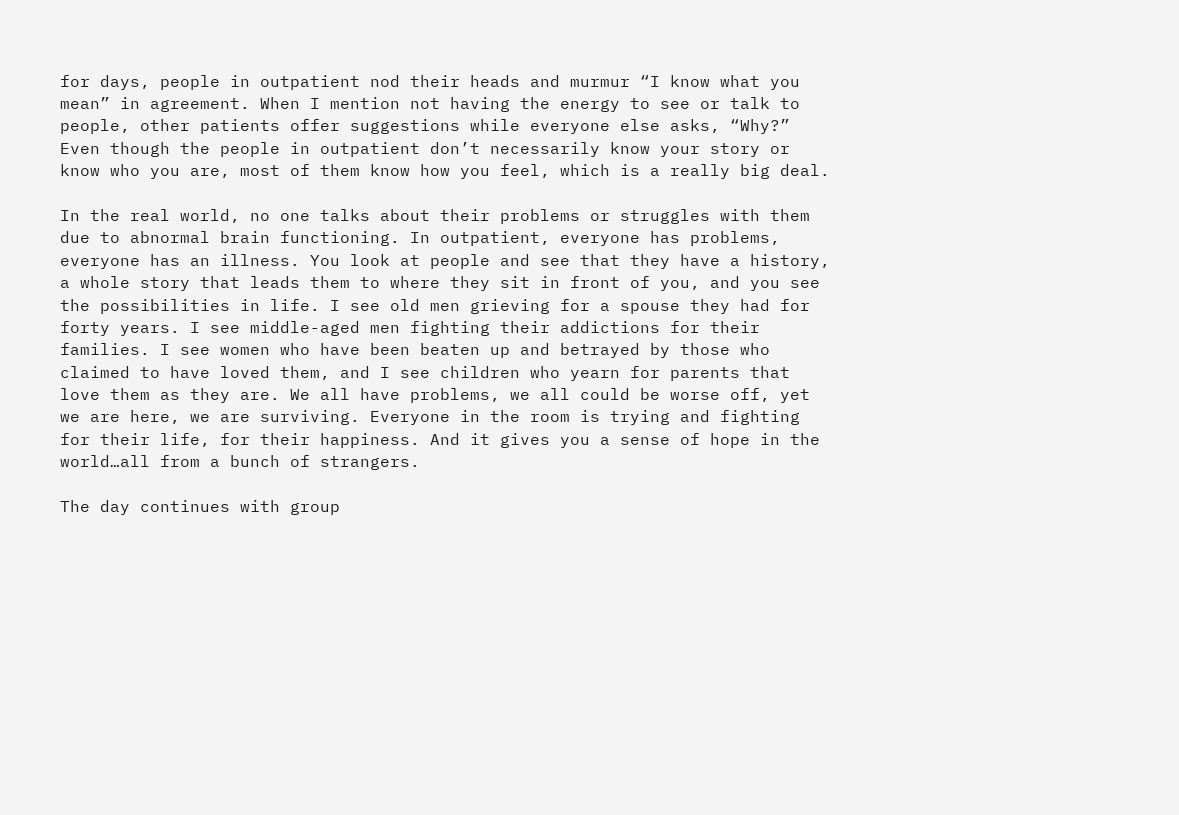for days, people in outpatient nod their heads and murmur “I know what you mean” in agreement. When I mention not having the energy to see or talk to people, other patients offer suggestions while everyone else asks, “Why?” Even though the people in outpatient don’t necessarily know your story or know who you are, most of them know how you feel, which is a really big deal.

In the real world, no one talks about their problems or struggles with them due to abnormal brain functioning. In outpatient, everyone has problems, everyone has an illness. You look at people and see that they have a history, a whole story that leads them to where they sit in front of you, and you see the possibilities in life. I see old men grieving for a spouse they had for forty years. I see middle-aged men fighting their addictions for their families. I see women who have been beaten up and betrayed by those who claimed to have loved them, and I see children who yearn for parents that love them as they are. We all have problems, we all could be worse off, yet we are here, we are surviving. Everyone in the room is trying and fighting for their life, for their happiness. And it gives you a sense of hope in the world…all from a bunch of strangers.

The day continues with group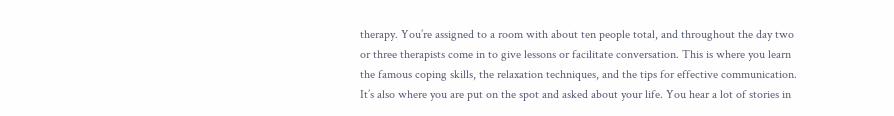therapy. You’re assigned to a room with about ten people total, and throughout the day two or three therapists come in to give lessons or facilitate conversation. This is where you learn the famous coping skills, the relaxation techniques, and the tips for effective communication. It’s also where you are put on the spot and asked about your life. You hear a lot of stories in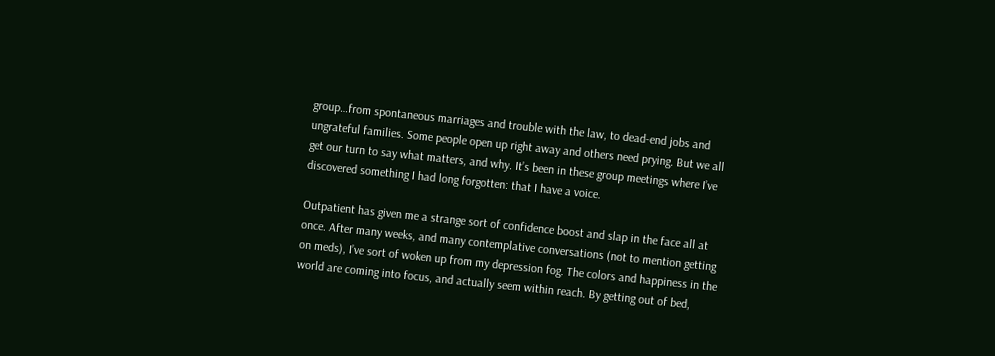group…from spontaneous marriages and trouble with the law, to dead-end jobs and ungrateful families. Some people open up right away and others need prying. But we all get our turn to say what matters, and why. It’s been in these group meetings where I’ve discovered something I had long forgotten: that I have a voice.

Outpatient has given me a strange sort of confidence boost and slap in the face all at once. After many weeks, and many contemplative conversations (not to mention getting on meds), I’ve sort of woken up from my depression fog. The colors and happiness in the world are coming into focus, and actually seem within reach. By getting out of bed,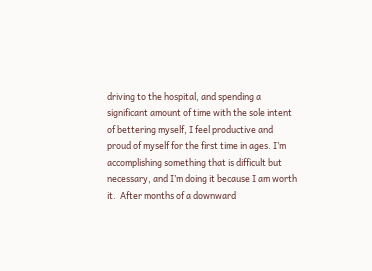driving to the hospital, and spending a significant amount of time with the sole intent of bettering myself, I feel productive and proud of myself for the first time in ages. I’m accomplishing something that is difficult but necessary, and I’m doing it because I am worth it.  After months of a downward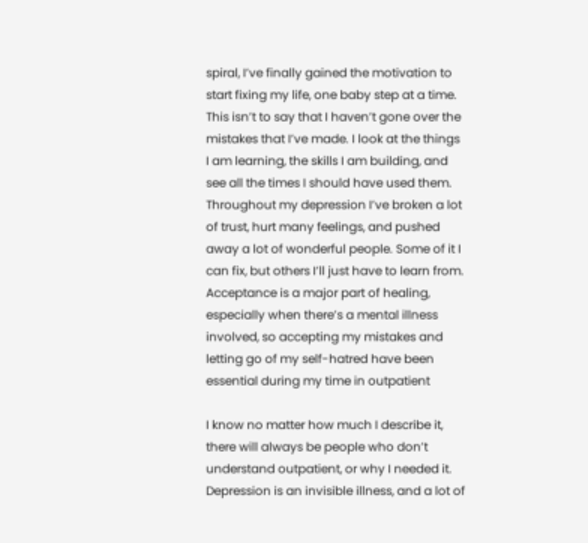spiral, I’ve finally gained the motivation to start fixing my life, one baby step at a time. This isn’t to say that I haven’t gone over the mistakes that I’ve made. I look at the things I am learning, the skills I am building, and see all the times I should have used them. Throughout my depression I’ve broken a lot of trust, hurt many feelings, and pushed away a lot of wonderful people. Some of it I can fix, but others I’ll just have to learn from. Acceptance is a major part of healing, especially when there’s a mental illness involved, so accepting my mistakes and letting go of my self-hatred have been essential during my time in outpatient

I know no matter how much I describe it, there will always be people who don’t understand outpatient, or why I needed it. Depression is an invisible illness, and a lot of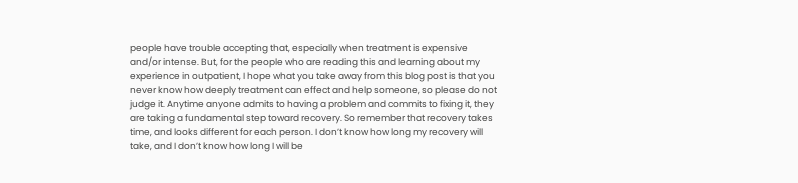people have trouble accepting that, especially when treatment is expensive and/or intense. But, for the people who are reading this and learning about my experience in outpatient, I hope what you take away from this blog post is that you never know how deeply treatment can effect and help someone, so please do not judge it. Anytime anyone admits to having a problem and commits to fixing it, they are taking a fundamental step toward recovery. So remember that recovery takes time, and looks different for each person. I don’t know how long my recovery will take, and I don’t know how long I will be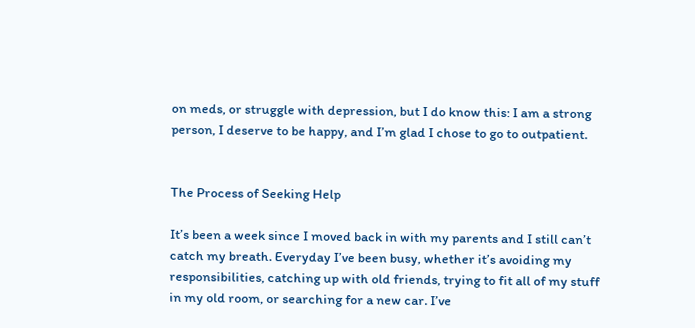on meds, or struggle with depression, but I do know this: I am a strong person, I deserve to be happy, and I’m glad I chose to go to outpatient.


The Process of Seeking Help

It’s been a week since I moved back in with my parents and I still can’t catch my breath. Everyday I’ve been busy, whether it’s avoiding my responsibilities, catching up with old friends, trying to fit all of my stuff in my old room, or searching for a new car. I’ve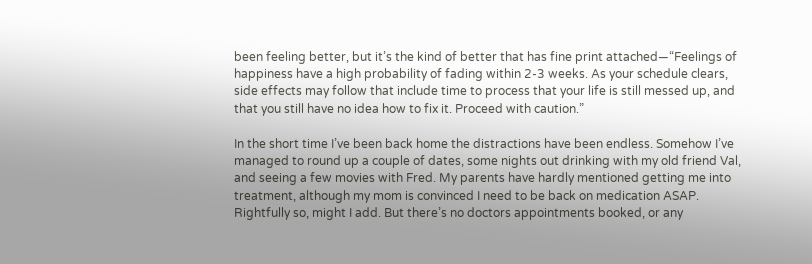been feeling better, but it’s the kind of better that has fine print attached—“Feelings of happiness have a high probability of fading within 2-3 weeks. As your schedule clears, side effects may follow that include time to process that your life is still messed up, and that you still have no idea how to fix it. Proceed with caution.”

In the short time I’ve been back home the distractions have been endless. Somehow I’ve managed to round up a couple of dates, some nights out drinking with my old friend Val, and seeing a few movies with Fred. My parents have hardly mentioned getting me into treatment, although my mom is convinced I need to be back on medication ASAP. Rightfully so, might I add. But there’s no doctors appointments booked, or any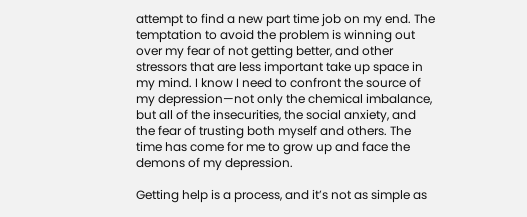attempt to find a new part time job on my end. The temptation to avoid the problem is winning out over my fear of not getting better, and other stressors that are less important take up space in my mind. I know I need to confront the source of my depression—not only the chemical imbalance, but all of the insecurities, the social anxiety, and the fear of trusting both myself and others. The time has come for me to grow up and face the demons of my depression.

Getting help is a process, and it’s not as simple as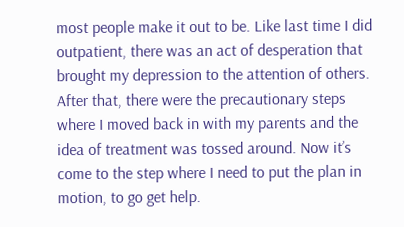most people make it out to be. Like last time I did outpatient, there was an act of desperation that brought my depression to the attention of others. After that, there were the precautionary steps where I moved back in with my parents and the idea of treatment was tossed around. Now it’s come to the step where I need to put the plan in motion, to go get help.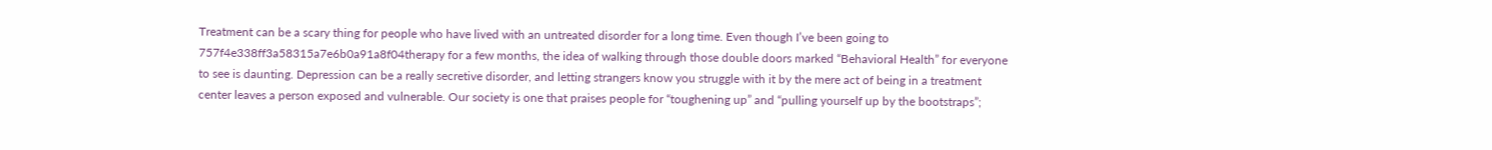Treatment can be a scary thing for people who have lived with an untreated disorder for a long time. Even though I’ve been going to 757f4e338ff3a58315a7e6b0a91a8f04therapy for a few months, the idea of walking through those double doors marked “Behavioral Health” for everyone to see is daunting. Depression can be a really secretive disorder, and letting strangers know you struggle with it by the mere act of being in a treatment center leaves a person exposed and vulnerable. Our society is one that praises people for “toughening up” and “pulling yourself up by the bootstraps”;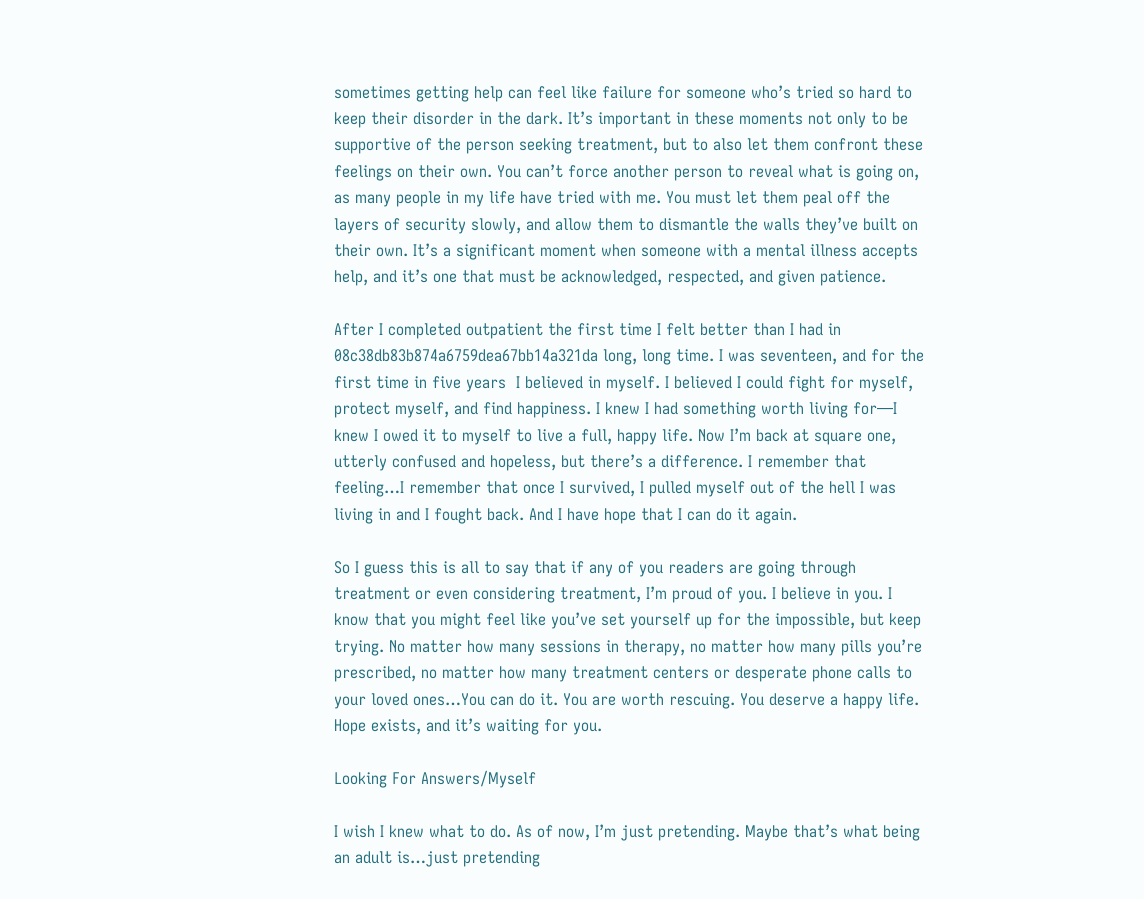sometimes getting help can feel like failure for someone who’s tried so hard to keep their disorder in the dark. It’s important in these moments not only to be supportive of the person seeking treatment, but to also let them confront these feelings on their own. You can’t force another person to reveal what is going on, as many people in my life have tried with me. You must let them peal off the layers of security slowly, and allow them to dismantle the walls they’ve built on their own. It’s a significant moment when someone with a mental illness accepts help, and it’s one that must be acknowledged, respected, and given patience.

After I completed outpatient the first time I felt better than I had in 08c38db83b874a6759dea67bb14a321da long, long time. I was seventeen, and for the first time in five years  I believed in myself. I believed I could fight for myself, protect myself, and find happiness. I knew I had something worth living for—I knew I owed it to myself to live a full, happy life. Now I’m back at square one, utterly confused and hopeless, but there’s a difference. I remember that feeling…I remember that once I survived, I pulled myself out of the hell I was living in and I fought back. And I have hope that I can do it again.

So I guess this is all to say that if any of you readers are going through treatment or even considering treatment, I’m proud of you. I believe in you. I know that you might feel like you’ve set yourself up for the impossible, but keep trying. No matter how many sessions in therapy, no matter how many pills you’re prescribed, no matter how many treatment centers or desperate phone calls to your loved ones…You can do it. You are worth rescuing. You deserve a happy life. Hope exists, and it’s waiting for you.

Looking For Answers/Myself

I wish I knew what to do. As of now, I’m just pretending. Maybe that’s what being an adult is…just pretending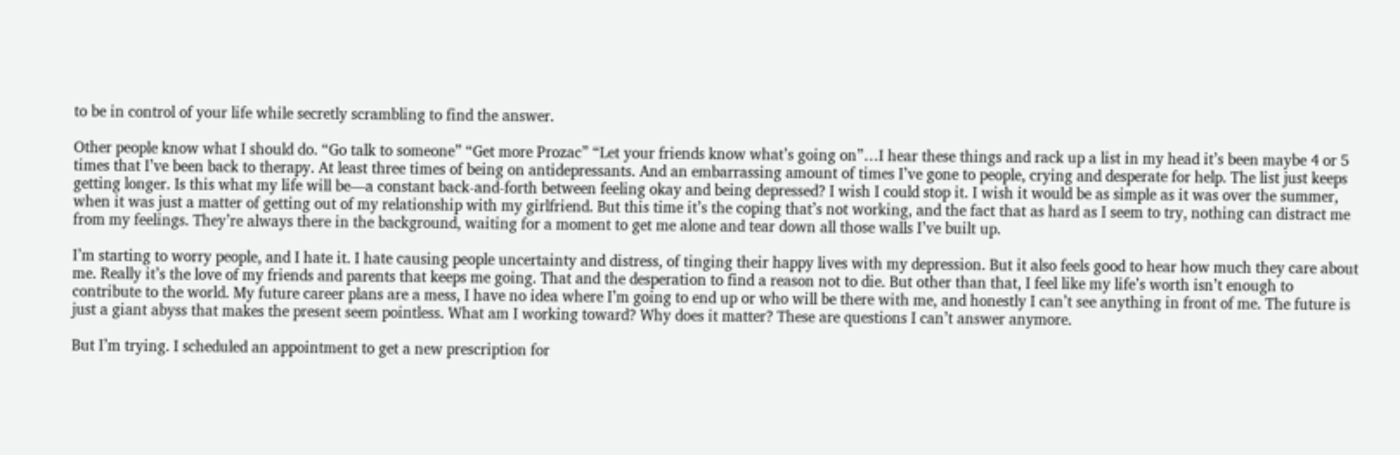to be in control of your life while secretly scrambling to find the answer.

Other people know what I should do. “Go talk to someone” “Get more Prozac” “Let your friends know what’s going on”…I hear these things and rack up a list in my head it’s been maybe 4 or 5 times that I’ve been back to therapy. At least three times of being on antidepressants. And an embarrassing amount of times I’ve gone to people, crying and desperate for help. The list just keeps getting longer. Is this what my life will be—a constant back-and-forth between feeling okay and being depressed? I wish I could stop it. I wish it would be as simple as it was over the summer, when it was just a matter of getting out of my relationship with my girlfriend. But this time it’s the coping that’s not working, and the fact that as hard as I seem to try, nothing can distract me from my feelings. They’re always there in the background, waiting for a moment to get me alone and tear down all those walls I’ve built up.

I’m starting to worry people, and I hate it. I hate causing people uncertainty and distress, of tinging their happy lives with my depression. But it also feels good to hear how much they care about me. Really it’s the love of my friends and parents that keeps me going. That and the desperation to find a reason not to die. But other than that, I feel like my life’s worth isn’t enough to contribute to the world. My future career plans are a mess, I have no idea where I’m going to end up or who will be there with me, and honestly I can’t see anything in front of me. The future is just a giant abyss that makes the present seem pointless. What am I working toward? Why does it matter? These are questions I can’t answer anymore.

But I’m trying. I scheduled an appointment to get a new prescription for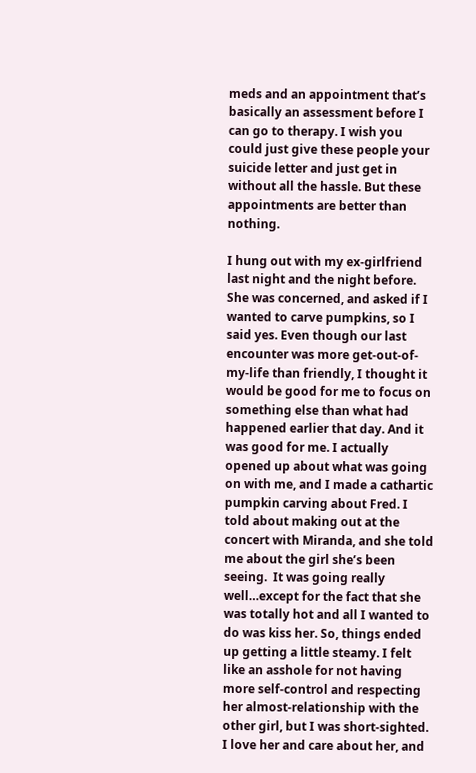meds and an appointment that’s basically an assessment before I can go to therapy. I wish you could just give these people your suicide letter and just get in without all the hassle. But these appointments are better than nothing.

I hung out with my ex-girlfriend last night and the night before. She was concerned, and asked if I wanted to carve pumpkins, so I said yes. Even though our last encounter was more get-out-of-my-life than friendly, I thought it would be good for me to focus on something else than what had happened earlier that day. And it was good for me. I actually opened up about what was going on with me, and I made a cathartic pumpkin carving about Fred. I told about making out at the concert with Miranda, and she told me about the girl she’s been seeing.  It was going really well…except for the fact that she was totally hot and all I wanted to do was kiss her. So, things ended up getting a little steamy. I felt like an asshole for not having more self-control and respecting her almost-relationship with the other girl, but I was short-sighted. I love her and care about her, and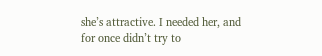she’s attractive. I needed her, and for once didn’t try to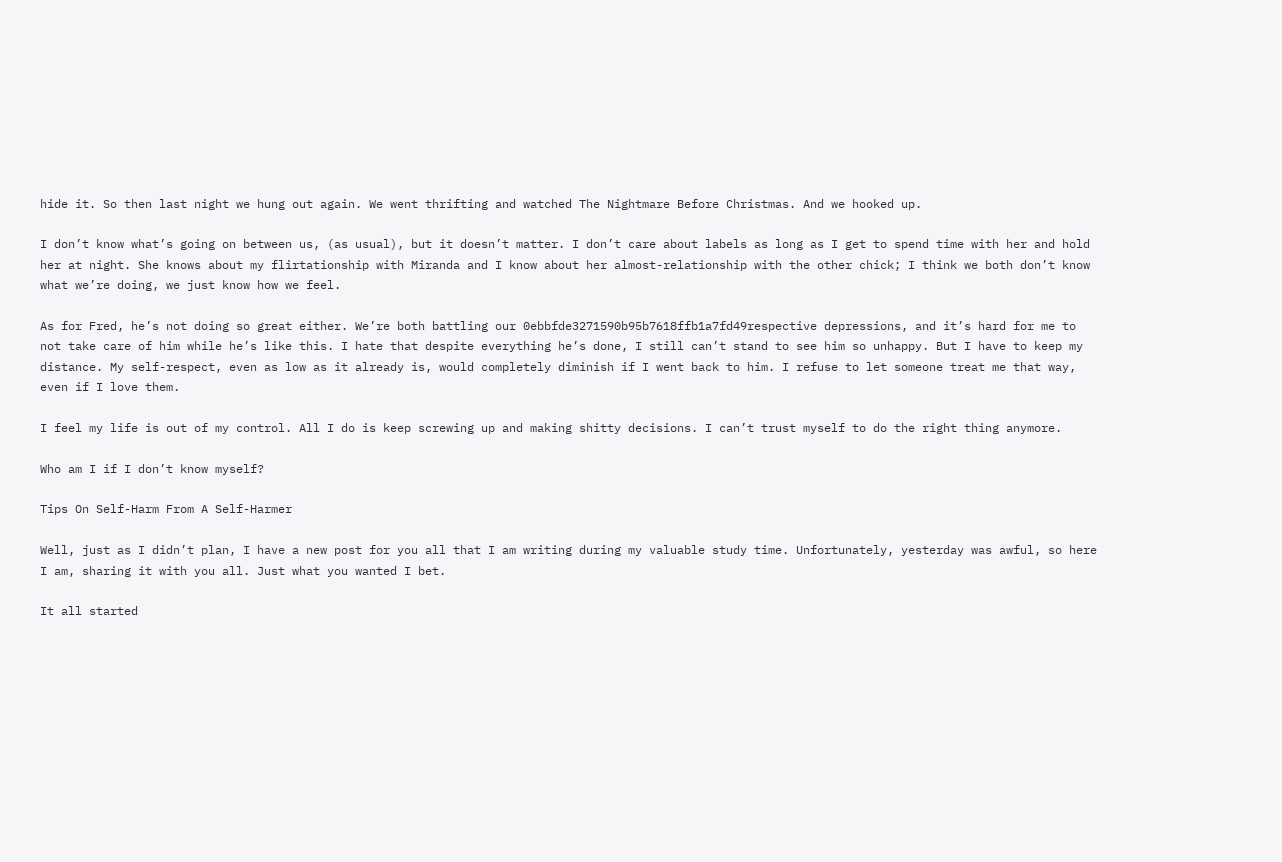hide it. So then last night we hung out again. We went thrifting and watched The Nightmare Before Christmas. And we hooked up.

I don’t know what’s going on between us, (as usual), but it doesn’t matter. I don’t care about labels as long as I get to spend time with her and hold her at night. She knows about my flirtationship with Miranda and I know about her almost-relationship with the other chick; I think we both don’t know what we’re doing, we just know how we feel.

As for Fred, he’s not doing so great either. We’re both battling our 0ebbfde3271590b95b7618ffb1a7fd49respective depressions, and it’s hard for me to not take care of him while he’s like this. I hate that despite everything he’s done, I still can’t stand to see him so unhappy. But I have to keep my distance. My self-respect, even as low as it already is, would completely diminish if I went back to him. I refuse to let someone treat me that way, even if I love them.

I feel my life is out of my control. All I do is keep screwing up and making shitty decisions. I can’t trust myself to do the right thing anymore.

Who am I if I don’t know myself?

Tips On Self-Harm From A Self-Harmer

Well, just as I didn’t plan, I have a new post for you all that I am writing during my valuable study time. Unfortunately, yesterday was awful, so here I am, sharing it with you all. Just what you wanted I bet.

It all started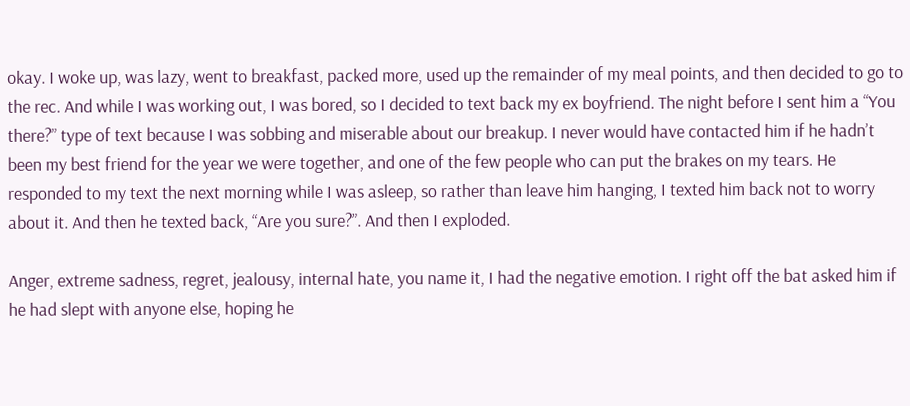okay. I woke up, was lazy, went to breakfast, packed more, used up the remainder of my meal points, and then decided to go to the rec. And while I was working out, I was bored, so I decided to text back my ex boyfriend. The night before I sent him a “You there?” type of text because I was sobbing and miserable about our breakup. I never would have contacted him if he hadn’t been my best friend for the year we were together, and one of the few people who can put the brakes on my tears. He responded to my text the next morning while I was asleep, so rather than leave him hanging, I texted him back not to worry about it. And then he texted back, “Are you sure?”. And then I exploded.

Anger, extreme sadness, regret, jealousy, internal hate, you name it, I had the negative emotion. I right off the bat asked him if he had slept with anyone else, hoping he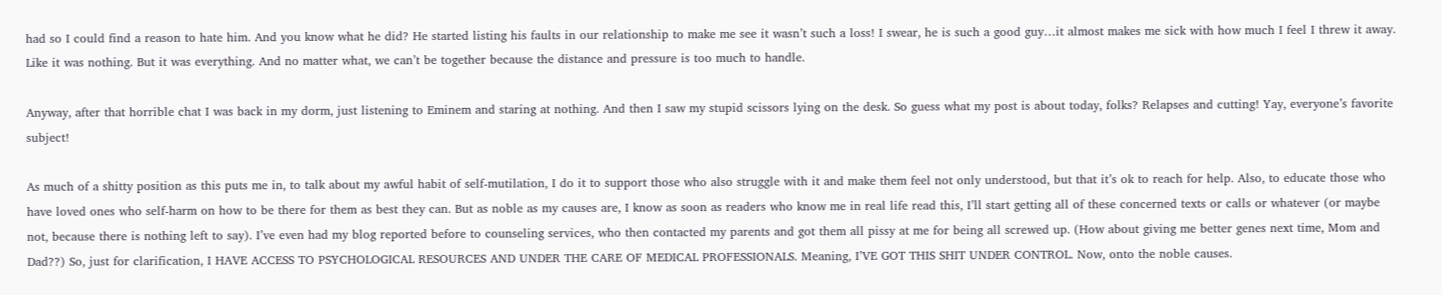had so I could find a reason to hate him. And you know what he did? He started listing his faults in our relationship to make me see it wasn’t such a loss! I swear, he is such a good guy…it almost makes me sick with how much I feel I threw it away. Like it was nothing. But it was everything. And no matter what, we can’t be together because the distance and pressure is too much to handle.

Anyway, after that horrible chat I was back in my dorm, just listening to Eminem and staring at nothing. And then I saw my stupid scissors lying on the desk. So guess what my post is about today, folks? Relapses and cutting! Yay, everyone’s favorite subject!

As much of a shitty position as this puts me in, to talk about my awful habit of self-mutilation, I do it to support those who also struggle with it and make them feel not only understood, but that it’s ok to reach for help. Also, to educate those who have loved ones who self-harm on how to be there for them as best they can. But as noble as my causes are, I know as soon as readers who know me in real life read this, I’ll start getting all of these concerned texts or calls or whatever (or maybe not, because there is nothing left to say). I’ve even had my blog reported before to counseling services, who then contacted my parents and got them all pissy at me for being all screwed up. (How about giving me better genes next time, Mom and Dad??) So, just for clarification, I HAVE ACCESS TO PSYCHOLOGICAL RESOURCES AND UNDER THE CARE OF MEDICAL PROFESSIONALS. Meaning, I’VE GOT THIS SHIT UNDER CONTROL. Now, onto the noble causes.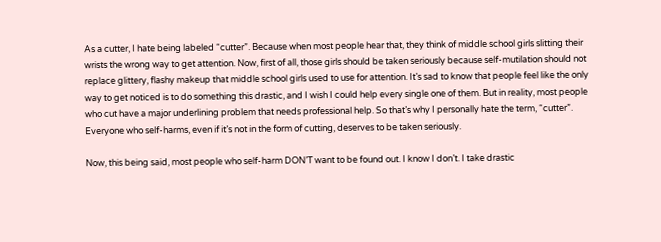As a cutter, I hate being labeled “cutter”. Because when most people hear that, they think of middle school girls slitting their wrists the wrong way to get attention. Now, first of all, those girls should be taken seriously because self-mutilation should not replace glittery, flashy makeup that middle school girls used to use for attention. It’s sad to know that people feel like the only way to get noticed is to do something this drastic, and I wish I could help every single one of them. But in reality, most people who cut have a major underlining problem that needs professional help. So that’s why I personally hate the term, “cutter”. Everyone who self-harms, even if it’s not in the form of cutting, deserves to be taken seriously.

Now, this being said, most people who self-harm DON’T want to be found out. I know I don’t. I take drastic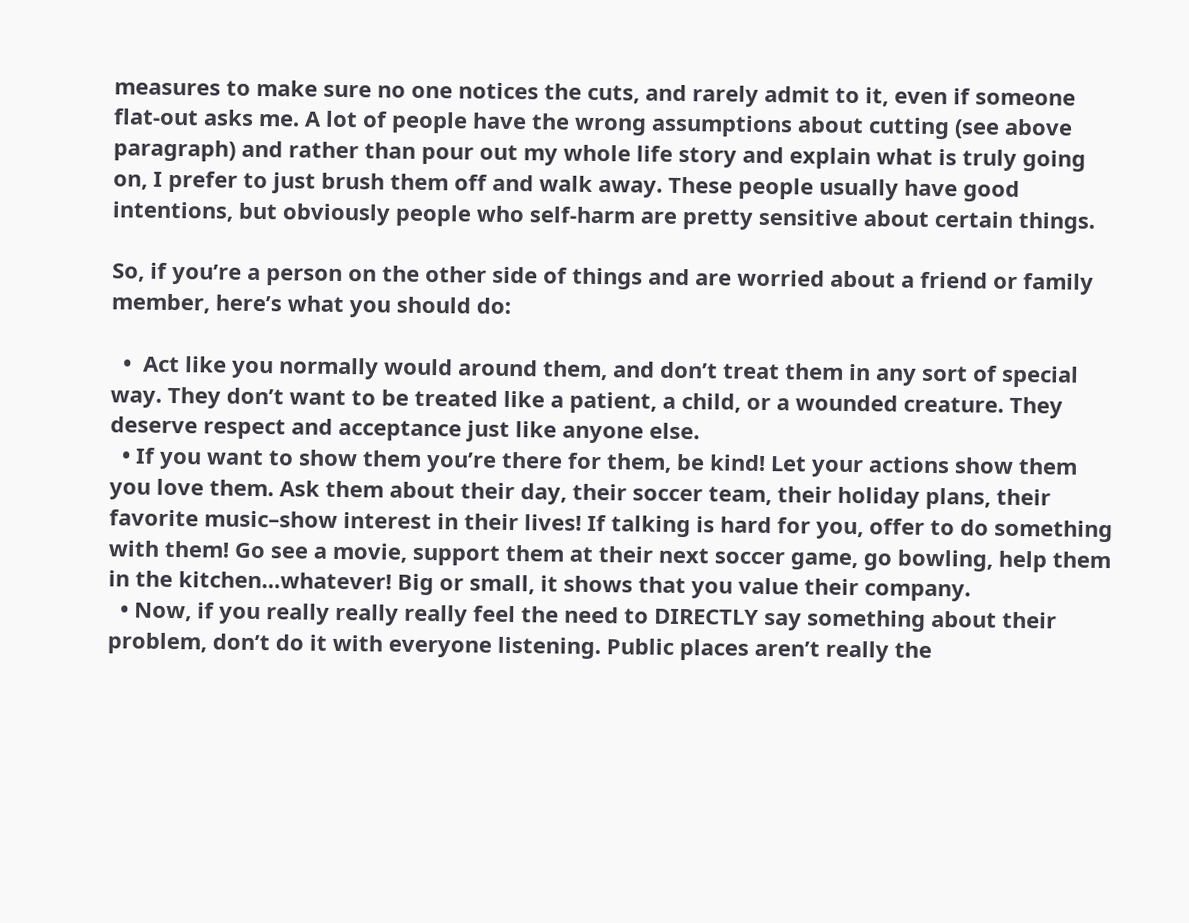measures to make sure no one notices the cuts, and rarely admit to it, even if someone flat-out asks me. A lot of people have the wrong assumptions about cutting (see above paragraph) and rather than pour out my whole life story and explain what is truly going on, I prefer to just brush them off and walk away. These people usually have good intentions, but obviously people who self-harm are pretty sensitive about certain things.

So, if you’re a person on the other side of things and are worried about a friend or family member, here’s what you should do:

  •  Act like you normally would around them, and don’t treat them in any sort of special way. They don’t want to be treated like a patient, a child, or a wounded creature. They deserve respect and acceptance just like anyone else.
  • If you want to show them you’re there for them, be kind! Let your actions show them you love them. Ask them about their day, their soccer team, their holiday plans, their favorite music–show interest in their lives! If talking is hard for you, offer to do something with them! Go see a movie, support them at their next soccer game, go bowling, help them in the kitchen…whatever! Big or small, it shows that you value their company.
  • Now, if you really really really feel the need to DIRECTLY say something about their problem, don’t do it with everyone listening. Public places aren’t really the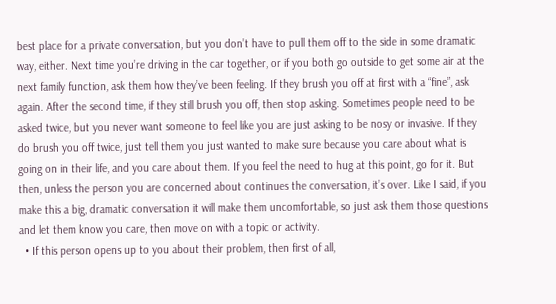best place for a private conversation, but you don’t have to pull them off to the side in some dramatic way, either. Next time you’re driving in the car together, or if you both go outside to get some air at the next family function, ask them how they’ve been feeling. If they brush you off at first with a “fine”, ask again. After the second time, if they still brush you off, then stop asking. Sometimes people need to be asked twice, but you never want someone to feel like you are just asking to be nosy or invasive. If they do brush you off twice, just tell them you just wanted to make sure because you care about what is going on in their life, and you care about them. If you feel the need to hug at this point, go for it. But then, unless the person you are concerned about continues the conversation, it’s over. Like I said, if you make this a big, dramatic conversation it will make them uncomfortable, so just ask them those questions and let them know you care, then move on with a topic or activity.
  • If this person opens up to you about their problem, then first of all,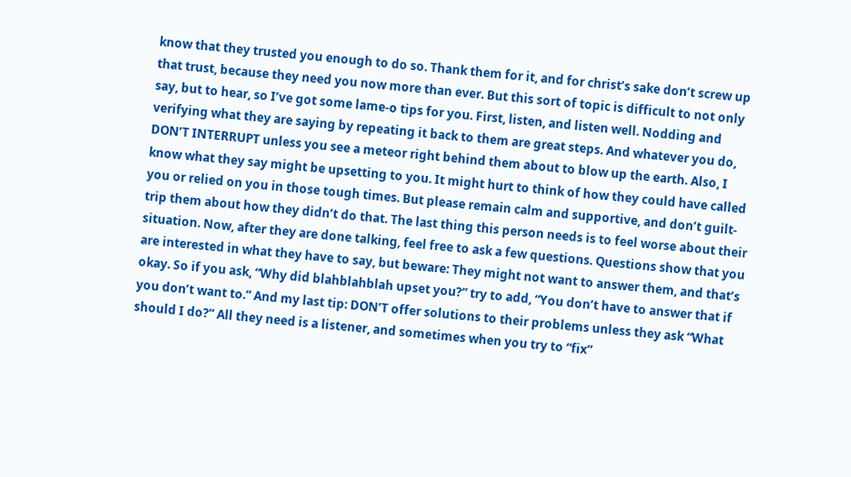know that they trusted you enough to do so. Thank them for it, and for christ’s sake don’t screw up that trust, because they need you now more than ever. But this sort of topic is difficult to not only say, but to hear, so I’ve got some lame-o tips for you. First, listen, and listen well. Nodding and verifying what they are saying by repeating it back to them are great steps. And whatever you do, DON’T INTERRUPT unless you see a meteor right behind them about to blow up the earth. Also, I know what they say might be upsetting to you. It might hurt to think of how they could have called you or relied on you in those tough times. But please remain calm and supportive, and don’t guilt-trip them about how they didn’t do that. The last thing this person needs is to feel worse about their situation. Now, after they are done talking, feel free to ask a few questions. Questions show that you are interested in what they have to say, but beware: They might not want to answer them, and that’s okay. So if you ask, “Why did blahblahblah upset you?” try to add, “You don’t have to answer that if you don’t want to.” And my last tip: DON’T offer solutions to their problems unless they ask “What should I do?” All they need is a listener, and sometimes when you try to “fix”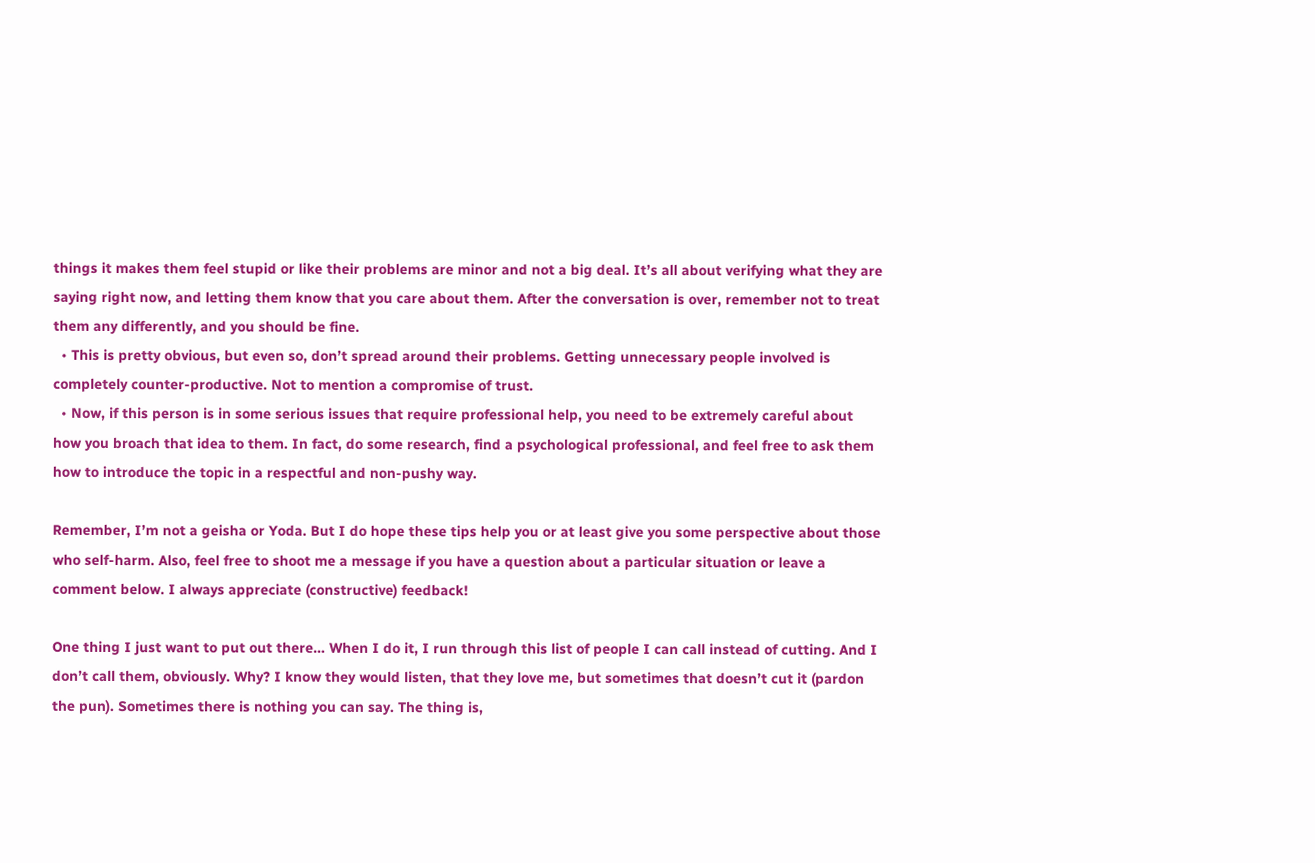things it makes them feel stupid or like their problems are minor and not a big deal. It’s all about verifying what they are saying right now, and letting them know that you care about them. After the conversation is over, remember not to treat them any differently, and you should be fine.
  • This is pretty obvious, but even so, don’t spread around their problems. Getting unnecessary people involved is completely counter-productive. Not to mention a compromise of trust.
  • Now, if this person is in some serious issues that require professional help, you need to be extremely careful about how you broach that idea to them. In fact, do some research, find a psychological professional, and feel free to ask them how to introduce the topic in a respectful and non-pushy way.

Remember, I’m not a geisha or Yoda. But I do hope these tips help you or at least give you some perspective about those who self-harm. Also, feel free to shoot me a message if you have a question about a particular situation or leave a comment below. I always appreciate (constructive) feedback!

One thing I just want to put out there… When I do it, I run through this list of people I can call instead of cutting. And I don’t call them, obviously. Why? I know they would listen, that they love me, but sometimes that doesn’t cut it (pardon the pun). Sometimes there is nothing you can say. The thing is,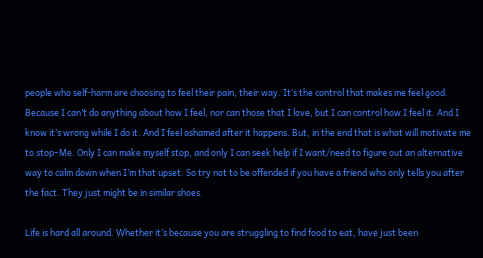people who self-harm are choosing to feel their pain, their way. It’s the control that makes me feel good. Because I can’t do anything about how I feel, nor can those that I love, but I can control how I feel it. And I know it’s wrong while I do it. And I feel ashamed after it happens. But, in the end that is what will motivate me to stop–Me. Only I can make myself stop, and only I can seek help if I want/need to figure out an alternative way to calm down when I’m that upset. So try not to be offended if you have a friend who only tells you after the fact. They just might be in similar shoes.

Life is hard all around. Whether it’s because you are struggling to find food to eat, have just been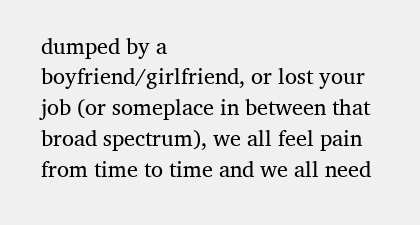dumped by a boyfriend/girlfriend, or lost your job (or someplace in between that broad spectrum), we all feel pain from time to time and we all need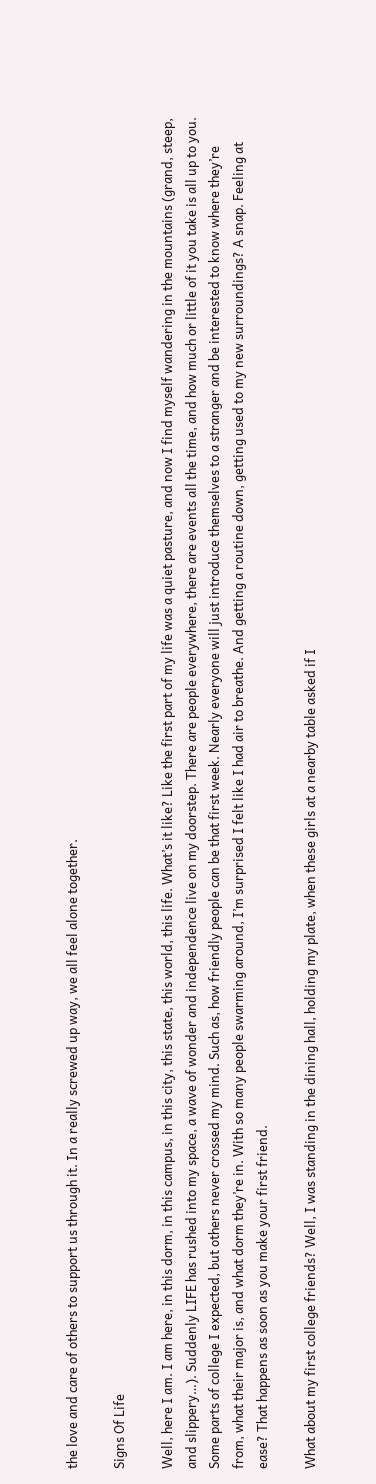the love and care of others to support us through it. In a really screwed up way, we all feel alone together.

Signs Of Life

Well, here I am. I am here, in this dorm, in this campus, in this city, this state, this world, this life. What’s it like? Like the first part of my life was a quiet pasture, and now I find myself wandering in the mountains (grand, steep, and slippery…). Suddenly LIFE has rushed into my space, a wave of wonder and independence live on my doorstep. There are people everywhere, there are events all the time, and how much or little of it you take is all up to you. Some parts of college I expected, but others never crossed my mind. Such as, how friendly people can be that first week. Nearly everyone will just introduce themselves to a stranger and be interested to know where they’re from, what their major is, and what dorm they’re in. With so many people swarming around, I’m surprised I felt like I had air to breathe. And getting a routine down, getting used to my new surroundings? A snap. Feeling at ease? That happens as soon as you make your first friend.

What about my first college friends? Well, I was standing in the dining hall, holding my plate, when these girls at a nearby table asked if I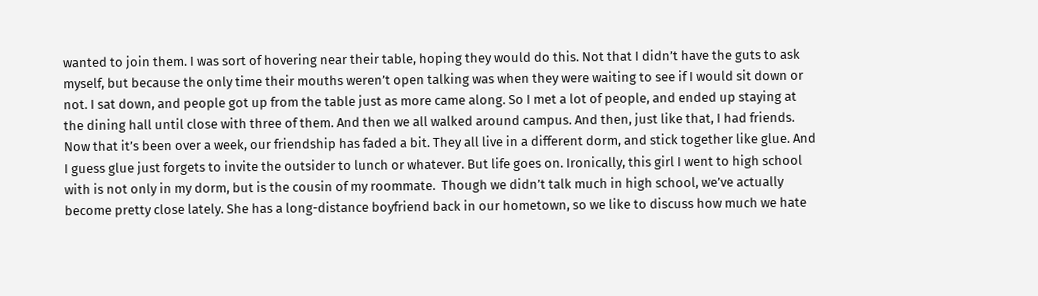wanted to join them. I was sort of hovering near their table, hoping they would do this. Not that I didn’t have the guts to ask myself, but because the only time their mouths weren’t open talking was when they were waiting to see if I would sit down or not. I sat down, and people got up from the table just as more came along. So I met a lot of people, and ended up staying at the dining hall until close with three of them. And then we all walked around campus. And then, just like that, I had friends. Now that it’s been over a week, our friendship has faded a bit. They all live in a different dorm, and stick together like glue. And I guess glue just forgets to invite the outsider to lunch or whatever. But life goes on. Ironically, this girl I went to high school with is not only in my dorm, but is the cousin of my roommate.  Though we didn’t talk much in high school, we’ve actually become pretty close lately. She has a long-distance boyfriend back in our hometown, so we like to discuss how much we hate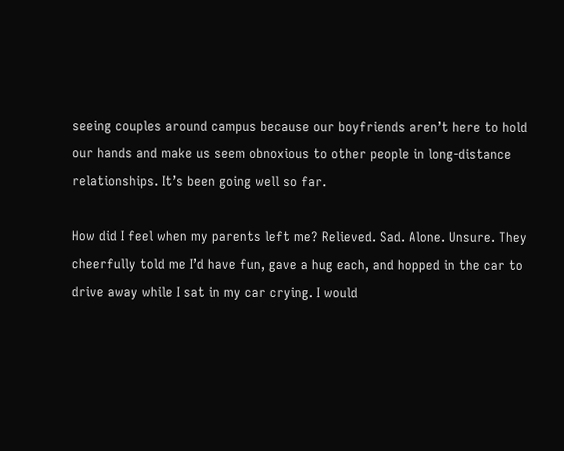seeing couples around campus because our boyfriends aren’t here to hold our hands and make us seem obnoxious to other people in long-distance relationships. It’s been going well so far.

How did I feel when my parents left me? Relieved. Sad. Alone. Unsure. They cheerfully told me I’d have fun, gave a hug each, and hopped in the car to drive away while I sat in my car crying. I would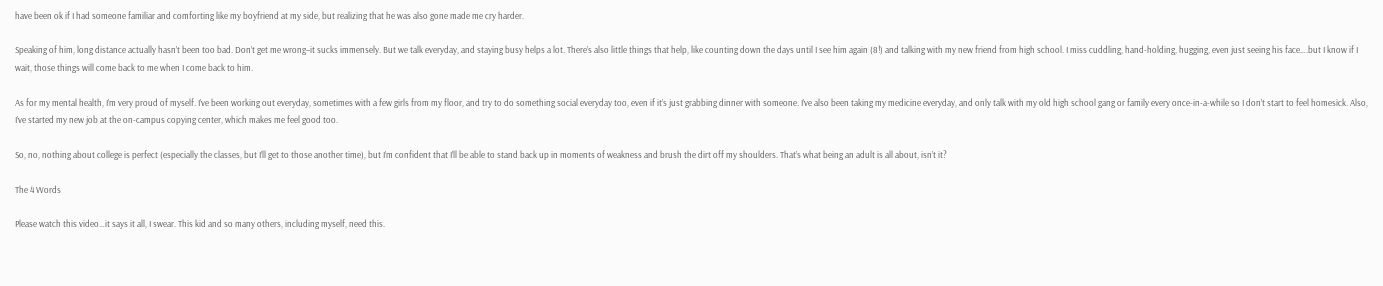have been ok if I had someone familiar and comforting like my boyfriend at my side, but realizing that he was also gone made me cry harder.

Speaking of him, long distance actually hasn’t been too bad. Don’t get me wrong–it sucks immensely. But we talk everyday, and staying busy helps a lot. There’s also little things that help, like counting down the days until I see him again (8!) and talking with my new friend from high school. I miss cuddling, hand-holding, hugging, even just seeing his face….but I know if I wait, those things will come back to me when I come back to him.

As for my mental health, I’m very proud of myself. I’ve been working out everyday, sometimes with a few girls from my floor, and try to do something social everyday too, even if it’s just grabbing dinner with someone. I’ve also been taking my medicine everyday, and only talk with my old high school gang or family every once-in-a-while so I don’t start to feel homesick. Also, I’ve started my new job at the on-campus copying center, which makes me feel good too.

So, no, nothing about college is perfect (especially the classes, but I’ll get to those another time), but I’m confident that I’ll be able to stand back up in moments of weakness and brush the dirt off my shoulders. That’s what being an adult is all about, isn’t it?

The 4 Words

Please watch this video…it says it all, I swear. This kid and so many others, including myself, need this.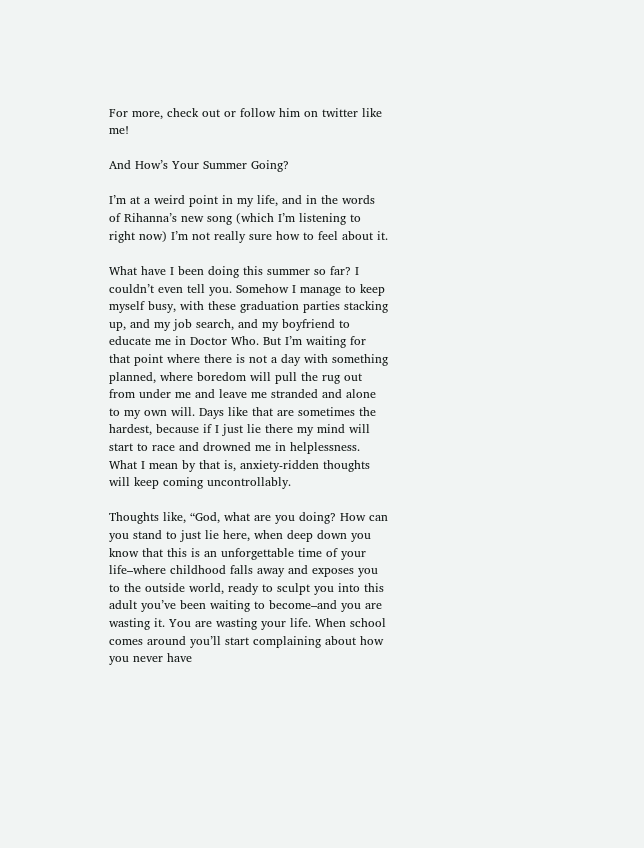For more, check out or follow him on twitter like me!

And How’s Your Summer Going?

I’m at a weird point in my life, and in the words of Rihanna’s new song (which I’m listening to right now) I’m not really sure how to feel about it.

What have I been doing this summer so far? I couldn’t even tell you. Somehow I manage to keep myself busy, with these graduation parties stacking up, and my job search, and my boyfriend to educate me in Doctor Who. But I’m waiting for that point where there is not a day with something planned, where boredom will pull the rug out from under me and leave me stranded and alone to my own will. Days like that are sometimes the hardest, because if I just lie there my mind will start to race and drowned me in helplessness. What I mean by that is, anxiety-ridden thoughts will keep coming uncontrollably.

Thoughts like, “God, what are you doing? How can you stand to just lie here, when deep down you know that this is an unforgettable time of your life–where childhood falls away and exposes you to the outside world, ready to sculpt you into this adult you’ve been waiting to become–and you are wasting it. You are wasting your life. When school comes around you’ll start complaining about how you never have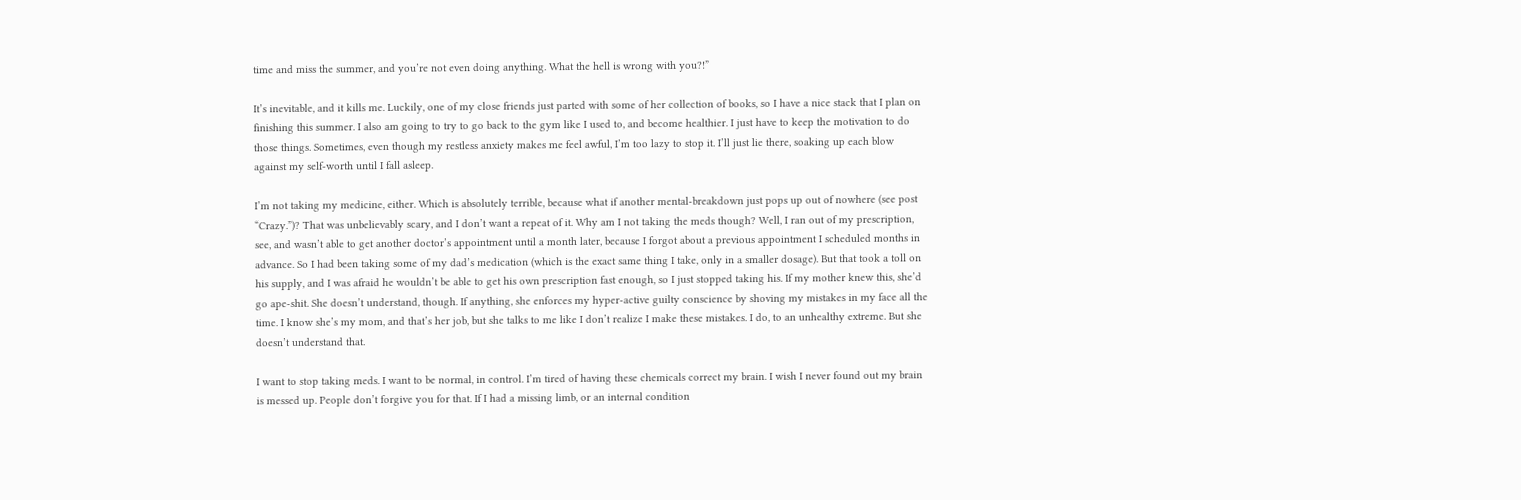time and miss the summer, and you’re not even doing anything. What the hell is wrong with you?!”

It’s inevitable, and it kills me. Luckily, one of my close friends just parted with some of her collection of books, so I have a nice stack that I plan on finishing this summer. I also am going to try to go back to the gym like I used to, and become healthier. I just have to keep the motivation to do those things. Sometimes, even though my restless anxiety makes me feel awful, I’m too lazy to stop it. I’ll just lie there, soaking up each blow against my self-worth until I fall asleep.

I’m not taking my medicine, either. Which is absolutely terrible, because what if another mental-breakdown just pops up out of nowhere (see post “Crazy.”)? That was unbelievably scary, and I don’t want a repeat of it. Why am I not taking the meds though? Well, I ran out of my prescription, see, and wasn’t able to get another doctor’s appointment until a month later, because I forgot about a previous appointment I scheduled months in advance. So I had been taking some of my dad’s medication (which is the exact same thing I take, only in a smaller dosage). But that took a toll on his supply, and I was afraid he wouldn’t be able to get his own prescription fast enough, so I just stopped taking his. If my mother knew this, she’d go ape-shit. She doesn’t understand, though. If anything, she enforces my hyper-active guilty conscience by shoving my mistakes in my face all the time. I know she’s my mom, and that’s her job, but she talks to me like I don’t realize I make these mistakes. I do, to an unhealthy extreme. But she doesn’t understand that.

I want to stop taking meds. I want to be normal, in control. I’m tired of having these chemicals correct my brain. I wish I never found out my brain is messed up. People don’t forgive you for that. If I had a missing limb, or an internal condition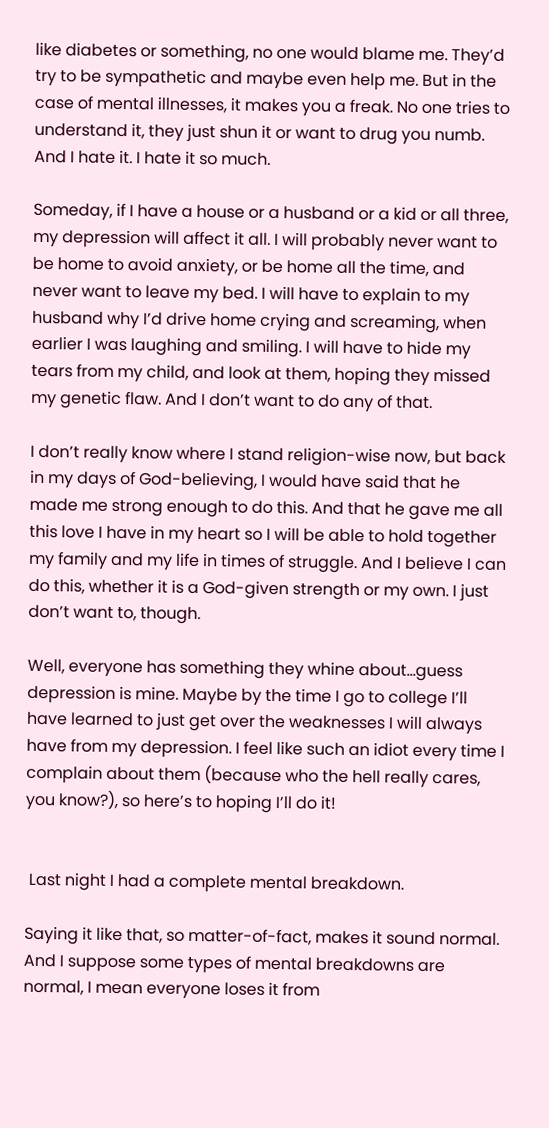like diabetes or something, no one would blame me. They’d try to be sympathetic and maybe even help me. But in the case of mental illnesses, it makes you a freak. No one tries to understand it, they just shun it or want to drug you numb. And I hate it. I hate it so much.

Someday, if I have a house or a husband or a kid or all three, my depression will affect it all. I will probably never want to be home to avoid anxiety, or be home all the time, and never want to leave my bed. I will have to explain to my husband why I’d drive home crying and screaming, when earlier I was laughing and smiling. I will have to hide my tears from my child, and look at them, hoping they missed my genetic flaw. And I don’t want to do any of that.

I don’t really know where I stand religion-wise now, but back in my days of God-believing, I would have said that he made me strong enough to do this. And that he gave me all this love I have in my heart so I will be able to hold together my family and my life in times of struggle. And I believe I can do this, whether it is a God-given strength or my own. I just don’t want to, though.

Well, everyone has something they whine about…guess depression is mine. Maybe by the time I go to college I’ll have learned to just get over the weaknesses I will always have from my depression. I feel like such an idiot every time I complain about them (because who the hell really cares, you know?), so here’s to hoping I’ll do it!


 Last night I had a complete mental breakdown.

Saying it like that, so matter-of-fact, makes it sound normal. And I suppose some types of mental breakdowns are normal, I mean everyone loses it from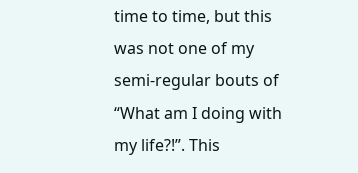time to time, but this was not one of my semi-regular bouts of “What am I doing with my life?!”. This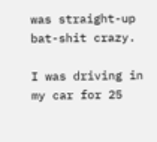was straight-up bat-shit crazy.

I was driving in my car for 25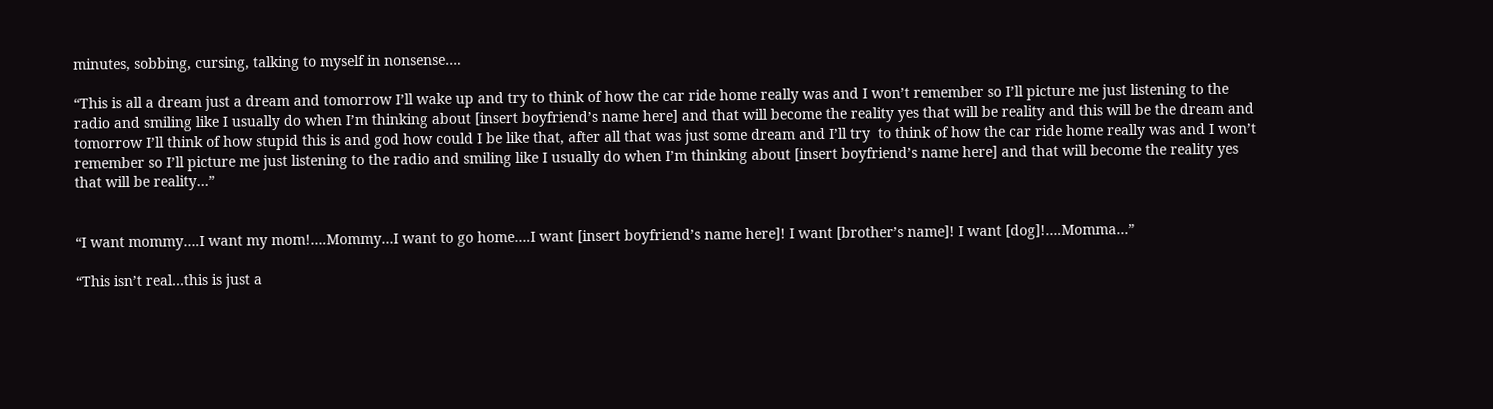minutes, sobbing, cursing, talking to myself in nonsense….

“This is all a dream just a dream and tomorrow I’ll wake up and try to think of how the car ride home really was and I won’t remember so I’ll picture me just listening to the radio and smiling like I usually do when I’m thinking about [insert boyfriend’s name here] and that will become the reality yes that will be reality and this will be the dream and tomorrow I’ll think of how stupid this is and god how could I be like that, after all that was just some dream and I’ll try  to think of how the car ride home really was and I won’t remember so I’ll picture me just listening to the radio and smiling like I usually do when I’m thinking about [insert boyfriend’s name here] and that will become the reality yes that will be reality…”


“I want mommy….I want my mom!….Mommy…I want to go home….I want [insert boyfriend’s name here]! I want [brother’s name]! I want [dog]!….Momma…”

“This isn’t real…this is just a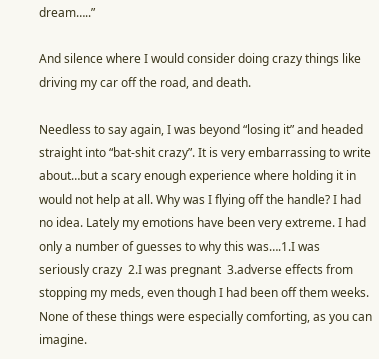dream…..”

And silence where I would consider doing crazy things like driving my car off the road, and death.

Needless to say again, I was beyond “losing it” and headed straight into “bat-shit crazy”. It is very embarrassing to write about…but a scary enough experience where holding it in would not help at all. Why was I flying off the handle? I had no idea. Lately my emotions have been very extreme. I had only a number of guesses to why this was….1.I was seriously crazy  2.I was pregnant  3.adverse effects from stopping my meds, even though I had been off them weeks. None of these things were especially comforting, as you can imagine.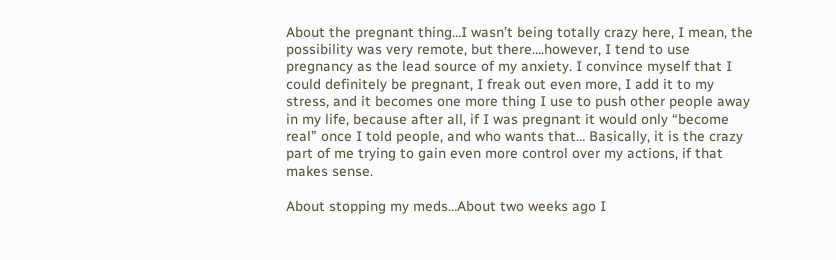About the pregnant thing…I wasn’t being totally crazy here, I mean, the possibility was very remote, but there….however, I tend to use pregnancy as the lead source of my anxiety. I convince myself that I could definitely be pregnant, I freak out even more, I add it to my stress, and it becomes one more thing I use to push other people away in my life, because after all, if I was pregnant it would only “become real” once I told people, and who wants that… Basically, it is the crazy part of me trying to gain even more control over my actions, if that makes sense.

About stopping my meds…About two weeks ago I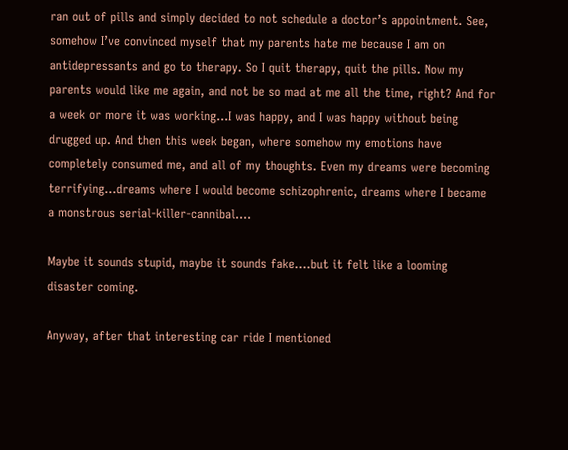ran out of pills and simply decided to not schedule a doctor’s appointment. See, somehow I’ve convinced myself that my parents hate me because I am on antidepressants and go to therapy. So I quit therapy, quit the pills. Now my parents would like me again, and not be so mad at me all the time, right? And for a week or more it was working…I was happy, and I was happy without being drugged up. And then this week began, where somehow my emotions have completely consumed me, and all of my thoughts. Even my dreams were becoming terrifying…dreams where I would become schizophrenic, dreams where I became a monstrous serial-killer-cannibal….

Maybe it sounds stupid, maybe it sounds fake….but it felt like a looming disaster coming.

Anyway, after that interesting car ride I mentioned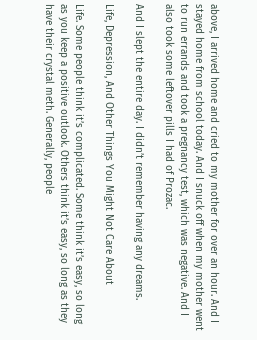above, I arrived home and cried to my mother for over an hour. And I stayed home from school today. And I snuck off when my mother went to run errands and took a pregnancy test, which was negative. And I also took some leftover pills I had of Prozac.

And I slept the entire day. I didn’t remember having any dreams.

Life, Depression, And Other Things You Might Not Care About

Life. Some people think it’s complicated. Some think it’s easy, so long as you keep a positive outlook. Others think it’s easy, so long as they have their crystal meth. Generally, people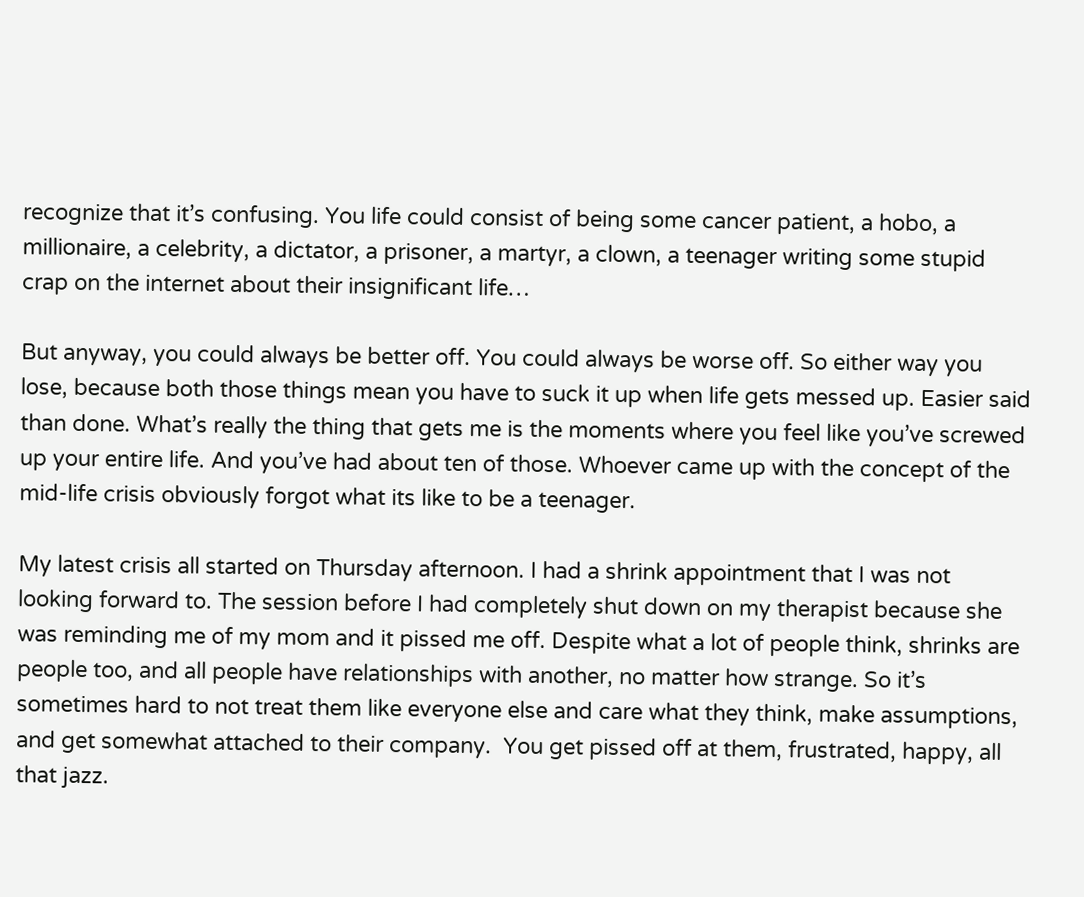recognize that it’s confusing. You life could consist of being some cancer patient, a hobo, a millionaire, a celebrity, a dictator, a prisoner, a martyr, a clown, a teenager writing some stupid crap on the internet about their insignificant life…

But anyway, you could always be better off. You could always be worse off. So either way you lose, because both those things mean you have to suck it up when life gets messed up. Easier said than done. What’s really the thing that gets me is the moments where you feel like you’ve screwed up your entire life. And you’ve had about ten of those. Whoever came up with the concept of the mid-life crisis obviously forgot what its like to be a teenager.

My latest crisis all started on Thursday afternoon. I had a shrink appointment that I was not looking forward to. The session before I had completely shut down on my therapist because she was reminding me of my mom and it pissed me off. Despite what a lot of people think, shrinks are people too, and all people have relationships with another, no matter how strange. So it’s sometimes hard to not treat them like everyone else and care what they think, make assumptions, and get somewhat attached to their company.  You get pissed off at them, frustrated, happy, all that jazz.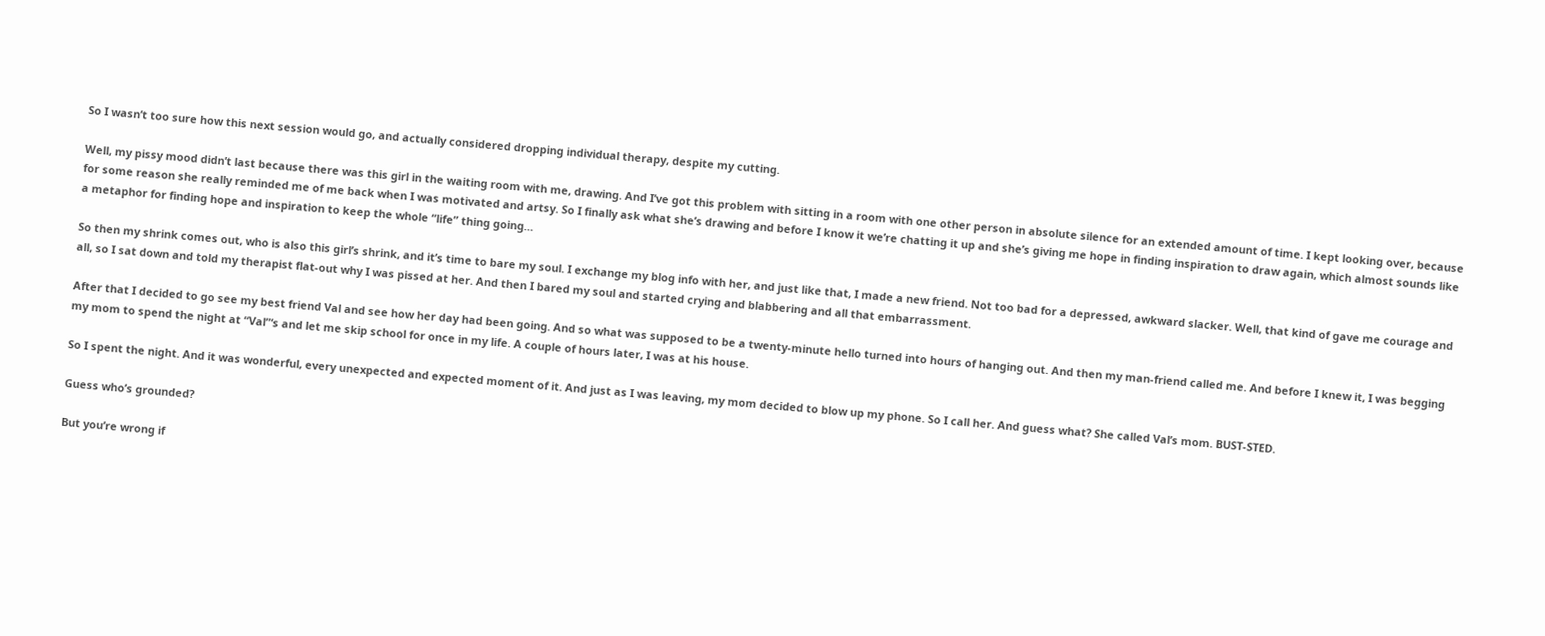So I wasn’t too sure how this next session would go, and actually considered dropping individual therapy, despite my cutting.

Well, my pissy mood didn’t last because there was this girl in the waiting room with me, drawing. And I’ve got this problem with sitting in a room with one other person in absolute silence for an extended amount of time. I kept looking over, because for some reason she really reminded me of me back when I was motivated and artsy. So I finally ask what she’s drawing and before I know it we’re chatting it up and she’s giving me hope in finding inspiration to draw again, which almost sounds like a metaphor for finding hope and inspiration to keep the whole “life” thing going…

So then my shrink comes out, who is also this girl’s shrink, and it’s time to bare my soul. I exchange my blog info with her, and just like that, I made a new friend. Not too bad for a depressed, awkward slacker. Well, that kind of gave me courage and all, so I sat down and told my therapist flat-out why I was pissed at her. And then I bared my soul and started crying and blabbering and all that embarrassment.

After that I decided to go see my best friend Val and see how her day had been going. And so what was supposed to be a twenty-minute hello turned into hours of hanging out. And then my man-friend called me. And before I knew it, I was begging my mom to spend the night at “Val”‘s and let me skip school for once in my life. A couple of hours later, I was at his house.

So I spent the night. And it was wonderful, every unexpected and expected moment of it. And just as I was leaving, my mom decided to blow up my phone. So I call her. And guess what? She called Val’s mom. BUST-STED.

Guess who’s grounded?

But you’re wrong if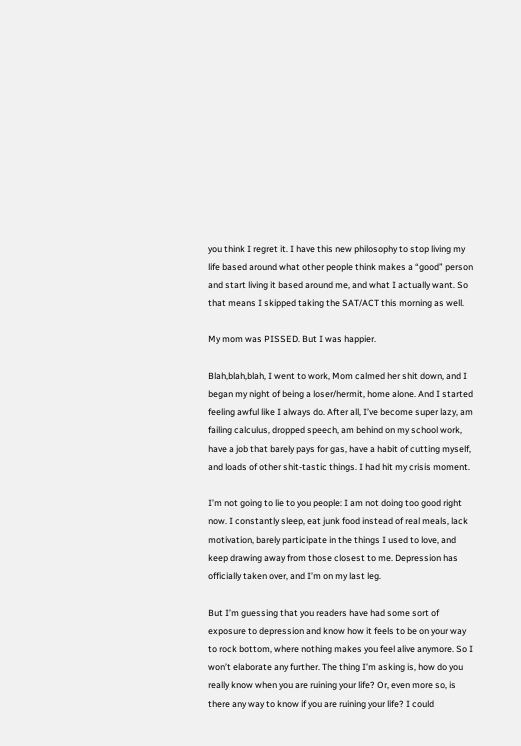you think I regret it. I have this new philosophy to stop living my life based around what other people think makes a “good” person and start living it based around me, and what I actually want. So that means I skipped taking the SAT/ACT this morning as well.

My mom was PISSED. But I was happier.

Blah,blah,blah, I went to work, Mom calmed her shit down, and I began my night of being a loser/hermit, home alone. And I started feeling awful like I always do. After all, I’ve become super lazy, am failing calculus, dropped speech, am behind on my school work, have a job that barely pays for gas, have a habit of cutting myself, and loads of other shit-tastic things. I had hit my crisis moment.

I’m not going to lie to you people: I am not doing too good right now. I constantly sleep, eat junk food instead of real meals, lack motivation, barely participate in the things I used to love, and keep drawing away from those closest to me. Depression has officially taken over, and I’m on my last leg.

But I’m guessing that you readers have had some sort of exposure to depression and know how it feels to be on your way to rock bottom, where nothing makes you feel alive anymore. So I won’t elaborate any further. The thing I’m asking is, how do you really know when you are ruining your life? Or, even more so, is there any way to know if you are ruining your life? I could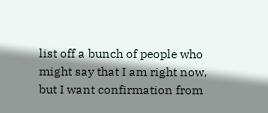list off a bunch of people who might say that I am right now, but I want confirmation from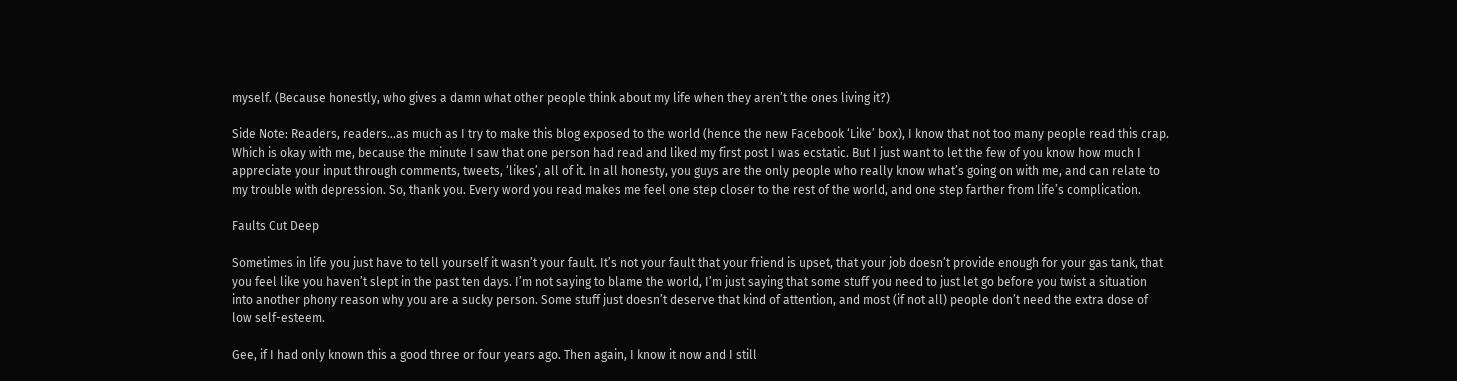myself. (Because honestly, who gives a damn what other people think about my life when they aren’t the ones living it?)

Side Note: Readers, readers…as much as I try to make this blog exposed to the world (hence the new Facebook ‘Like’ box), I know that not too many people read this crap. Which is okay with me, because the minute I saw that one person had read and liked my first post I was ecstatic. But I just want to let the few of you know how much I appreciate your input through comments, tweets, ‘likes’, all of it. In all honesty, you guys are the only people who really know what’s going on with me, and can relate to my trouble with depression. So, thank you. Every word you read makes me feel one step closer to the rest of the world, and one step farther from life’s complication.

Faults Cut Deep

Sometimes in life you just have to tell yourself it wasn’t your fault. It’s not your fault that your friend is upset, that your job doesn’t provide enough for your gas tank, that you feel like you haven’t slept in the past ten days. I’m not saying to blame the world, I’m just saying that some stuff you need to just let go before you twist a situation into another phony reason why you are a sucky person. Some stuff just doesn’t deserve that kind of attention, and most (if not all) people don’t need the extra dose of low self-esteem.

Gee, if I had only known this a good three or four years ago. Then again, I know it now and I still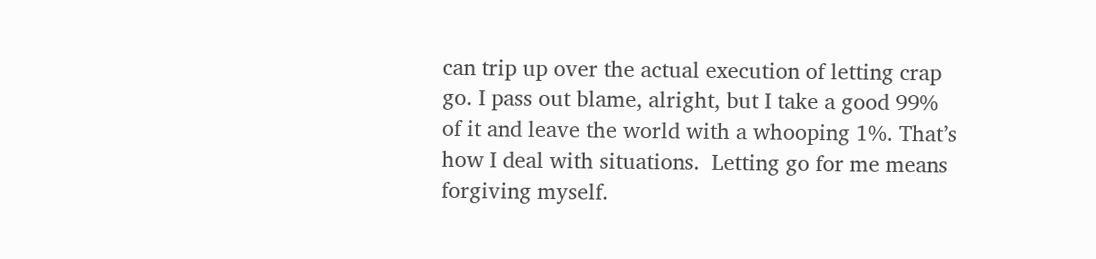can trip up over the actual execution of letting crap go. I pass out blame, alright, but I take a good 99% of it and leave the world with a whooping 1%. That’s how I deal with situations.  Letting go for me means forgiving myself.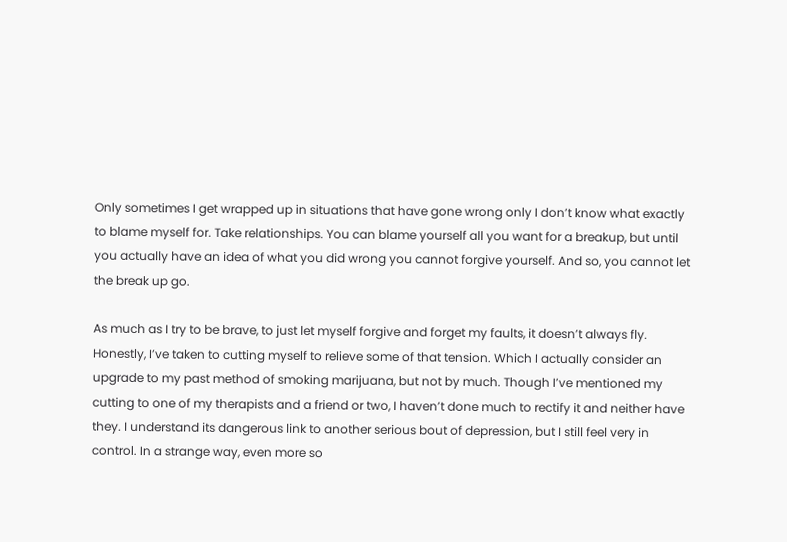Only sometimes I get wrapped up in situations that have gone wrong only I don’t know what exactly to blame myself for. Take relationships. You can blame yourself all you want for a breakup, but until you actually have an idea of what you did wrong you cannot forgive yourself. And so, you cannot let the break up go.

As much as I try to be brave, to just let myself forgive and forget my faults, it doesn’t always fly. Honestly, I’ve taken to cutting myself to relieve some of that tension. Which I actually consider an upgrade to my past method of smoking marijuana, but not by much. Though I’ve mentioned my cutting to one of my therapists and a friend or two, I haven’t done much to rectify it and neither have they. I understand its dangerous link to another serious bout of depression, but I still feel very in control. In a strange way, even more so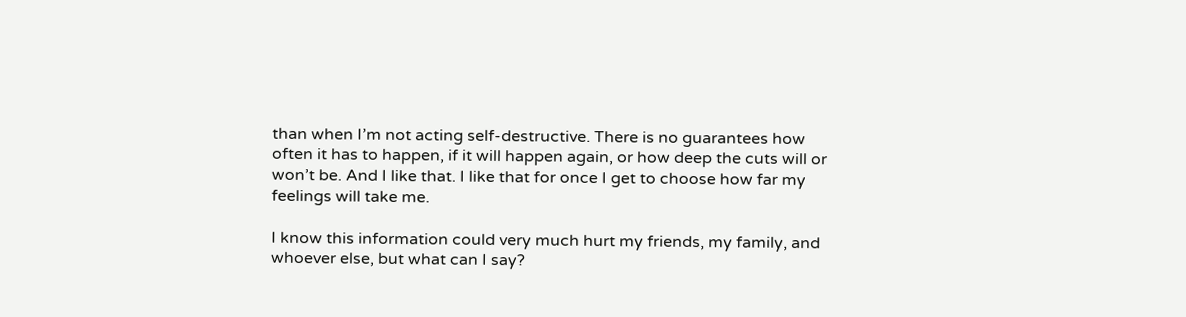than when I’m not acting self-destructive. There is no guarantees how often it has to happen, if it will happen again, or how deep the cuts will or won’t be. And I like that. I like that for once I get to choose how far my feelings will take me.

I know this information could very much hurt my friends, my family, and whoever else, but what can I say?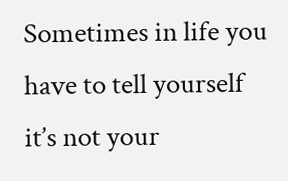Sometimes in life you have to tell yourself it’s not your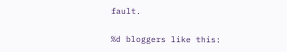fault.

%d bloggers like this: